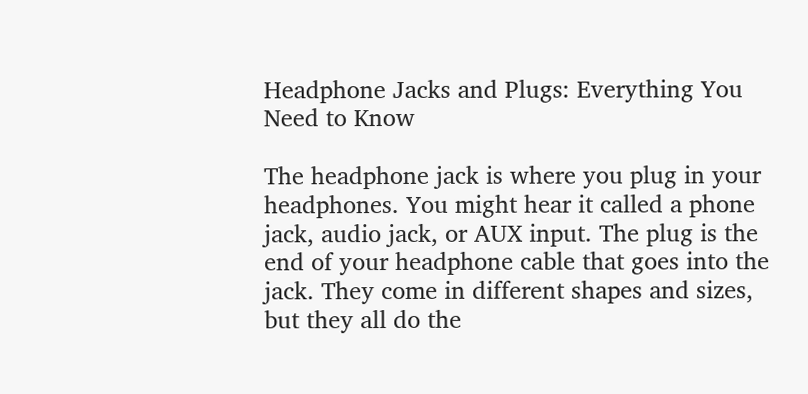Headphone Jacks and Plugs: Everything You Need to Know

The headphone jack is where you plug in your headphones. You might hear it called a phone jack, audio jack, or AUX input. The plug is the end of your headphone cable that goes into the jack. They come in different shapes and sizes, but they all do the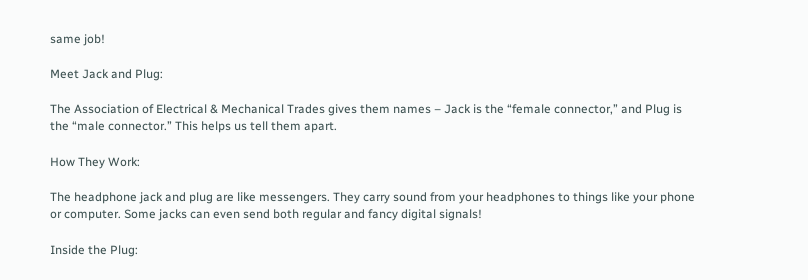same job!

Meet Jack and Plug:

The Association of Electrical & Mechanical Trades gives them names – Jack is the “female connector,” and Plug is the “male connector.” This helps us tell them apart.

How They Work:

The headphone jack and plug are like messengers. They carry sound from your headphones to things like your phone or computer. Some jacks can even send both regular and fancy digital signals!

Inside the Plug: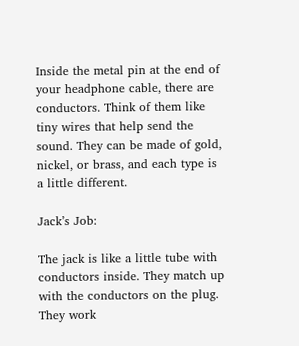Inside the metal pin at the end of your headphone cable, there are conductors. Think of them like tiny wires that help send the sound. They can be made of gold, nickel, or brass, and each type is a little different.

Jack’s Job:

The jack is like a little tube with conductors inside. They match up with the conductors on the plug. They work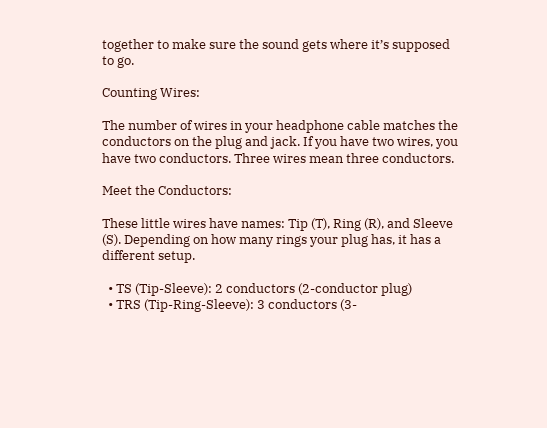together to make sure the sound gets where it’s supposed to go.

Counting Wires:

The number of wires in your headphone cable matches the conductors on the plug and jack. If you have two wires, you have two conductors. Three wires mean three conductors.

Meet the Conductors:

These little wires have names: Tip (T), Ring (R), and Sleeve (S). Depending on how many rings your plug has, it has a different setup.

  • TS (Tip-Sleeve): 2 conductors (2-conductor plug)
  • TRS (Tip-Ring-Sleeve): 3 conductors (3-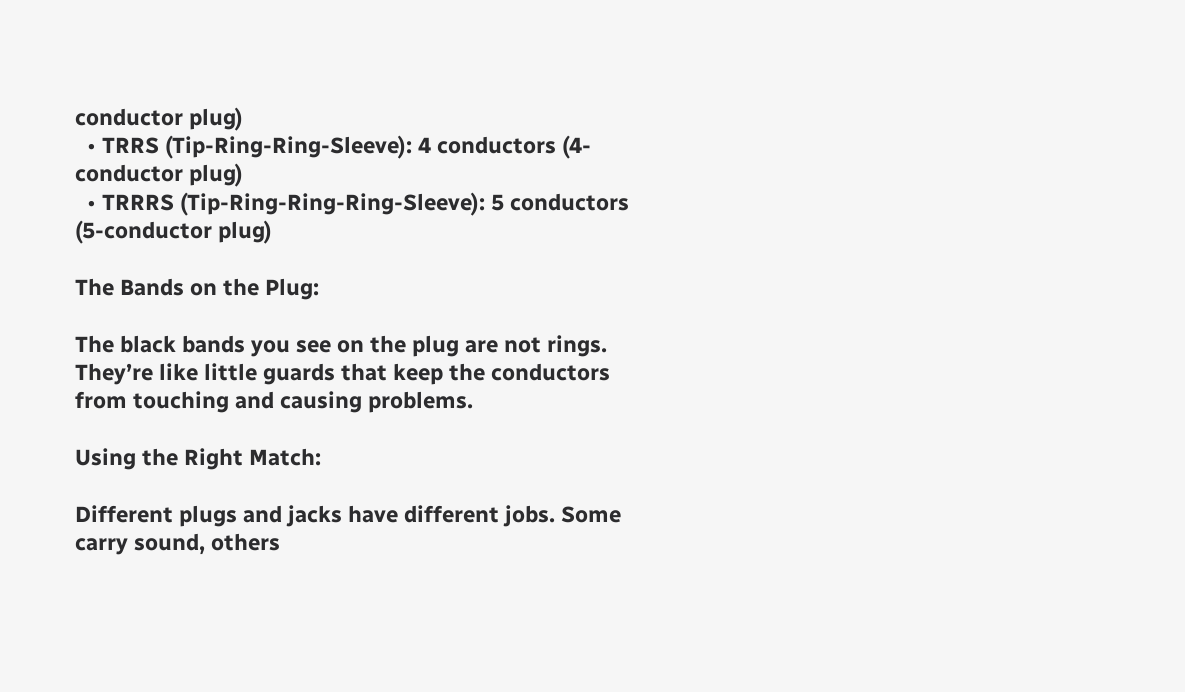conductor plug)
  • TRRS (Tip-Ring-Ring-Sleeve): 4 conductors (4-conductor plug)
  • TRRRS (Tip-Ring-Ring-Ring-Sleeve): 5 conductors (5-conductor plug)

The Bands on the Plug:

The black bands you see on the plug are not rings. They’re like little guards that keep the conductors from touching and causing problems.

Using the Right Match:

Different plugs and jacks have different jobs. Some carry sound, others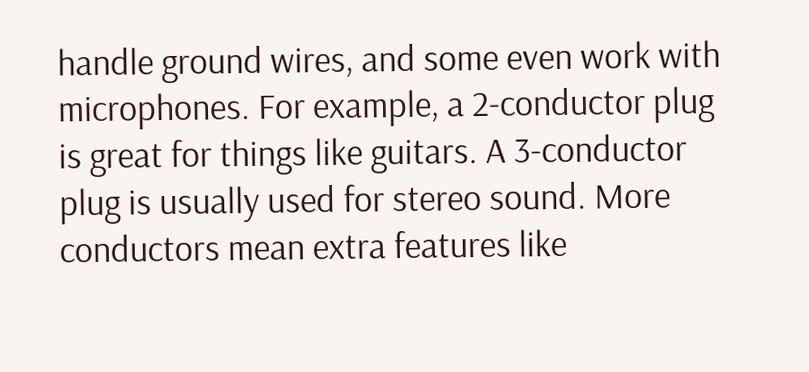handle ground wires, and some even work with microphones. For example, a 2-conductor plug is great for things like guitars. A 3-conductor plug is usually used for stereo sound. More conductors mean extra features like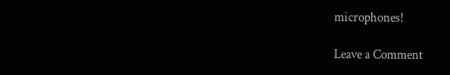microphones!

Leave a Comment